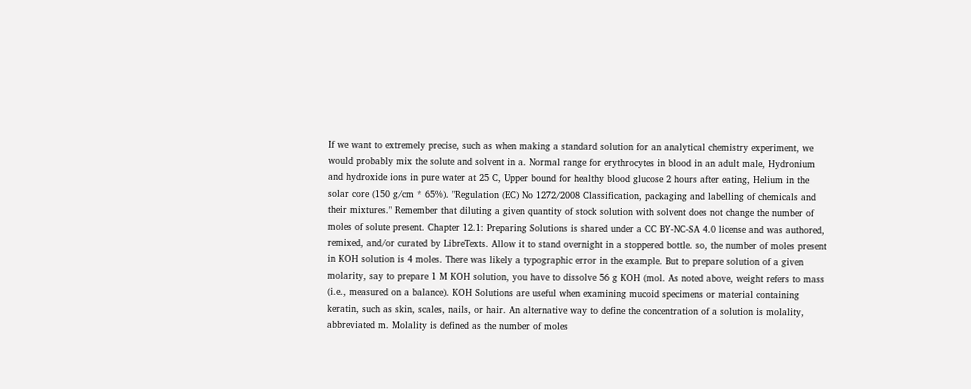If we want to extremely precise, such as when making a standard solution for an analytical chemistry experiment, we would probably mix the solute and solvent in a. Normal range for erythrocytes in blood in an adult male, Hydronium and hydroxide ions in pure water at 25 C, Upper bound for healthy blood glucose 2 hours after eating, Helium in the solar core (150 g/cm * 65%). "Regulation (EC) No 1272/2008 Classification, packaging and labelling of chemicals and their mixtures." Remember that diluting a given quantity of stock solution with solvent does not change the number of moles of solute present. Chapter 12.1: Preparing Solutions is shared under a CC BY-NC-SA 4.0 license and was authored, remixed, and/or curated by LibreTexts. Allow it to stand overnight in a stoppered bottle. so, the number of moles present in KOH solution is 4 moles. There was likely a typographic error in the example. But to prepare solution of a given molarity, say to prepare 1 M KOH solution, you have to dissolve 56 g KOH (mol. As noted above, weight refers to mass (i.e., measured on a balance). KOH Solutions are useful when examining mucoid specimens or material containing keratin, such as skin, scales, nails, or hair. An alternative way to define the concentration of a solution is molality, abbreviated m. Molality is defined as the number of moles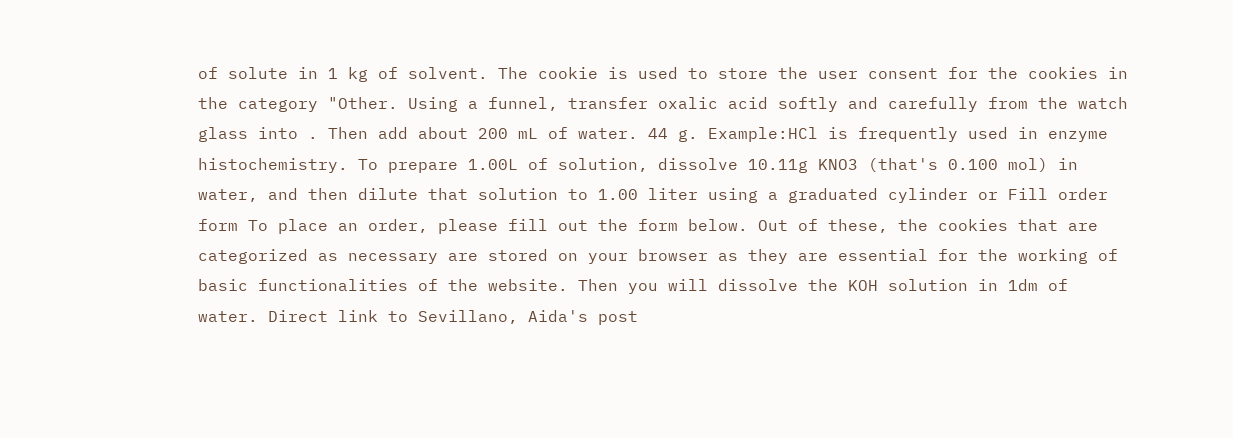of solute in 1 kg of solvent. The cookie is used to store the user consent for the cookies in the category "Other. Using a funnel, transfer oxalic acid softly and carefully from the watch glass into . Then add about 200 mL of water. 44 g. Example:HCl is frequently used in enzyme histochemistry. To prepare 1.00L of solution, dissolve 10.11g KNO3 (that's 0.100 mol) in water, and then dilute that solution to 1.00 liter using a graduated cylinder or Fill order form To place an order, please fill out the form below. Out of these, the cookies that are categorized as necessary are stored on your browser as they are essential for the working of basic functionalities of the website. Then you will dissolve the KOH solution in 1dm of water. Direct link to Sevillano, Aida's post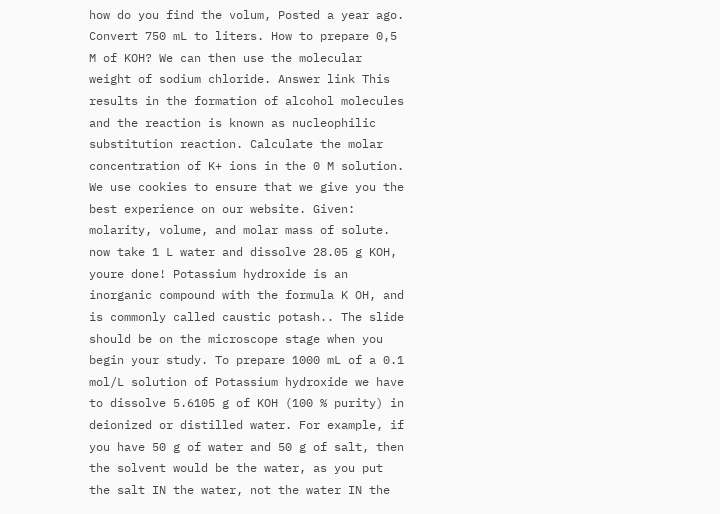how do you find the volum, Posted a year ago. Convert 750 mL to liters. How to prepare 0,5 M of KOH? We can then use the molecular weight of sodium chloride. Answer link This results in the formation of alcohol molecules and the reaction is known as nucleophilic substitution reaction. Calculate the molar concentration of K+ ions in the 0 M solution. We use cookies to ensure that we give you the best experience on our website. Given: molarity, volume, and molar mass of solute. now take 1 L water and dissolve 28.05 g KOH, youre done! Potassium hydroxide is an inorganic compound with the formula K OH, and is commonly called caustic potash.. The slide should be on the microscope stage when you begin your study. To prepare 1000 mL of a 0.1 mol/L solution of Potassium hydroxide we have to dissolve 5.6105 g of KOH (100 % purity) in deionized or distilled water. For example, if you have 50 g of water and 50 g of salt, then the solvent would be the water, as you put the salt IN the water, not the water IN the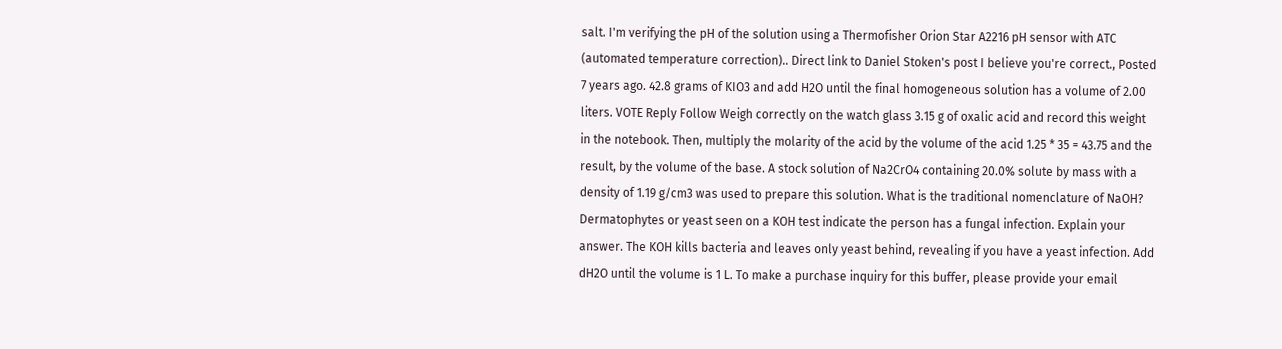salt. I'm verifying the pH of the solution using a Thermofisher Orion Star A2216 pH sensor with ATC (automated temperature correction).. Direct link to Daniel Stoken's post I believe you're correct., Posted 7 years ago. 42.8 grams of KIO3 and add H2O until the final homogeneous solution has a volume of 2.00 liters. VOTE Reply Follow Weigh correctly on the watch glass 3.15 g of oxalic acid and record this weight in the notebook. Then, multiply the molarity of the acid by the volume of the acid 1.25 * 35 = 43.75 and the result, by the volume of the base. A stock solution of Na2CrO4 containing 20.0% solute by mass with a density of 1.19 g/cm3 was used to prepare this solution. What is the traditional nomenclature of NaOH? Dermatophytes or yeast seen on a KOH test indicate the person has a fungal infection. Explain your answer. The KOH kills bacteria and leaves only yeast behind, revealing if you have a yeast infection. Add dH2O until the volume is 1 L. To make a purchase inquiry for this buffer, please provide your email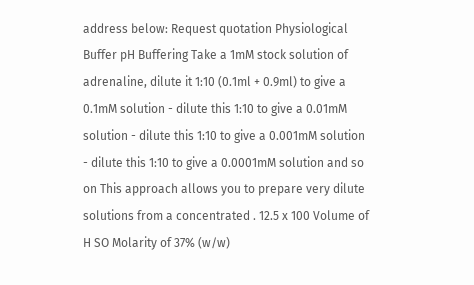address below: Request quotation Physiological Buffer pH Buffering Take a 1mM stock solution of adrenaline, dilute it 1:10 (0.1ml + 0.9ml) to give a 0.1mM solution - dilute this 1:10 to give a 0.01mM solution - dilute this 1:10 to give a 0.001mM solution - dilute this 1:10 to give a 0.0001mM solution and so on This approach allows you to prepare very dilute solutions from a concentrated . 12.5 x 100 Volume of H SO Molarity of 37% (w/w)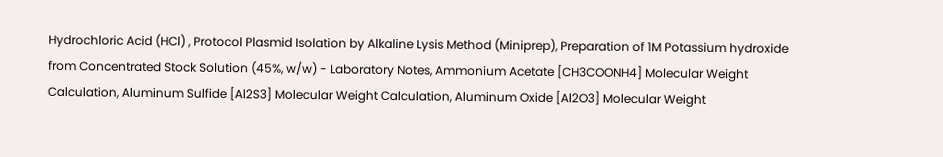Hydrochloric Acid (HCl) , Protocol Plasmid Isolation by Alkaline Lysis Method (Miniprep), Preparation of 1M Potassium hydroxide from Concentrated Stock Solution (45%, w/w) - Laboratory Notes, Ammonium Acetate [CH3COONH4] Molecular Weight Calculation, Aluminum Sulfide [Al2S3] Molecular Weight Calculation, Aluminum Oxide [Al2O3] Molecular Weight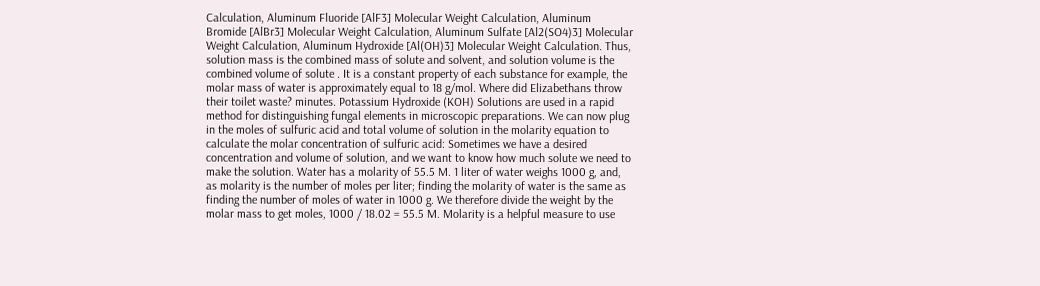Calculation, Aluminum Fluoride [AlF3] Molecular Weight Calculation, Aluminum Bromide [AlBr3] Molecular Weight Calculation, Aluminum Sulfate [Al2(SO4)3] Molecular Weight Calculation, Aluminum Hydroxide [Al(OH)3] Molecular Weight Calculation. Thus, solution mass is the combined mass of solute and solvent, and solution volume is the combined volume of solute . It is a constant property of each substance for example, the molar mass of water is approximately equal to 18 g/mol. Where did Elizabethans throw their toilet waste? minutes. Potassium Hydroxide (KOH) Solutions are used in a rapid method for distinguishing fungal elements in microscopic preparations. We can now plug in the moles of sulfuric acid and total volume of solution in the molarity equation to calculate the molar concentration of sulfuric acid: Sometimes we have a desired concentration and volume of solution, and we want to know how much solute we need to make the solution. Water has a molarity of 55.5 M. 1 liter of water weighs 1000 g, and, as molarity is the number of moles per liter; finding the molarity of water is the same as finding the number of moles of water in 1000 g. We therefore divide the weight by the molar mass to get moles, 1000 / 18.02 = 55.5 M. Molarity is a helpful measure to use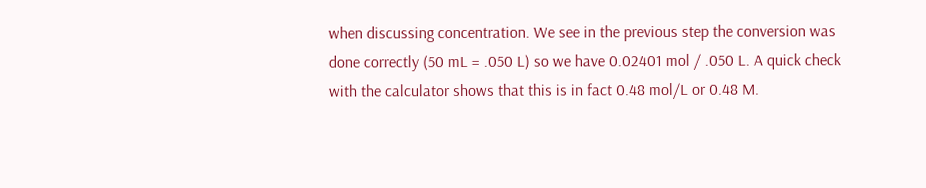when discussing concentration. We see in the previous step the conversion was done correctly (50 mL = .050 L) so we have 0.02401 mol / .050 L. A quick check with the calculator shows that this is in fact 0.48 mol/L or 0.48 M.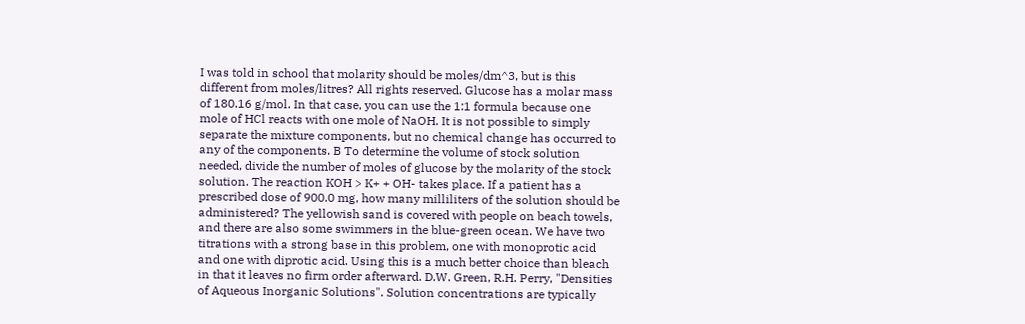I was told in school that molarity should be moles/dm^3, but is this different from moles/litres? All rights reserved. Glucose has a molar mass of 180.16 g/mol. In that case, you can use the 1:1 formula because one mole of HCl reacts with one mole of NaOH. It is not possible to simply separate the mixture components, but no chemical change has occurred to any of the components. B To determine the volume of stock solution needed, divide the number of moles of glucose by the molarity of the stock solution. The reaction KOH > K+ + OH- takes place. If a patient has a prescribed dose of 900.0 mg, how many milliliters of the solution should be administered? The yellowish sand is covered with people on beach towels, and there are also some swimmers in the blue-green ocean. We have two titrations with a strong base in this problem, one with monoprotic acid and one with diprotic acid. Using this is a much better choice than bleach in that it leaves no firm order afterward. D.W. Green, R.H. Perry, "Densities of Aqueous Inorganic Solutions". Solution concentrations are typically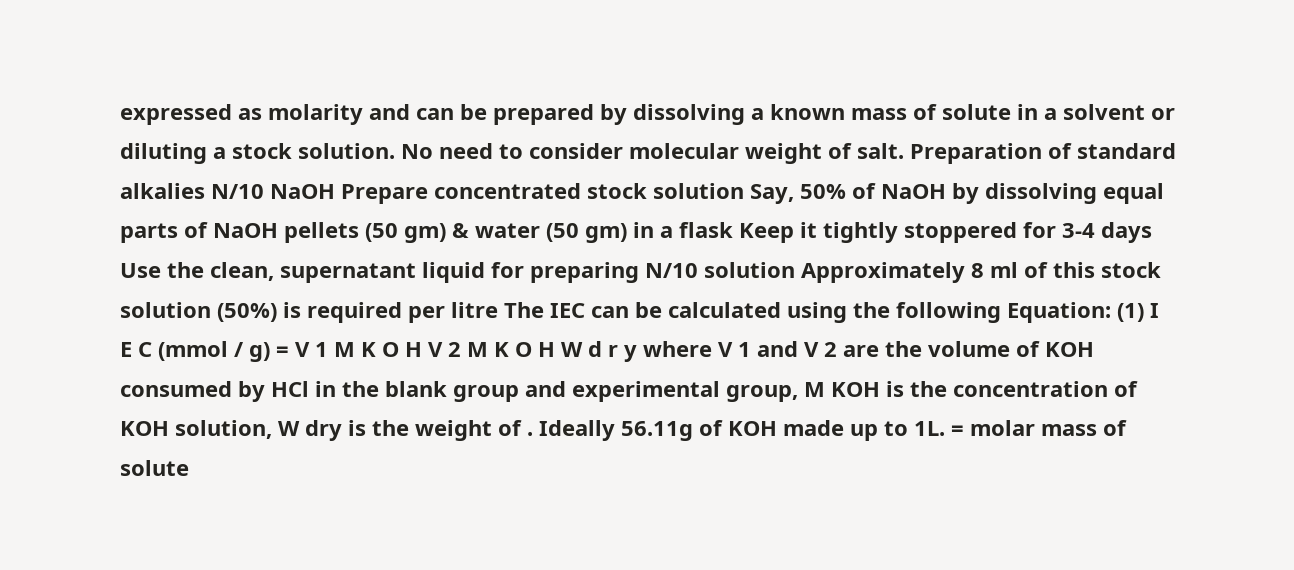expressed as molarity and can be prepared by dissolving a known mass of solute in a solvent or diluting a stock solution. No need to consider molecular weight of salt. Preparation of standard alkalies N/10 NaOH Prepare concentrated stock solution Say, 50% of NaOH by dissolving equal parts of NaOH pellets (50 gm) & water (50 gm) in a flask Keep it tightly stoppered for 3-4 days Use the clean, supernatant liquid for preparing N/10 solution Approximately 8 ml of this stock solution (50%) is required per litre The IEC can be calculated using the following Equation: (1) I E C (mmol / g) = V 1 M K O H V 2 M K O H W d r y where V 1 and V 2 are the volume of KOH consumed by HCl in the blank group and experimental group, M KOH is the concentration of KOH solution, W dry is the weight of . Ideally 56.11g of KOH made up to 1L. = molar mass of solute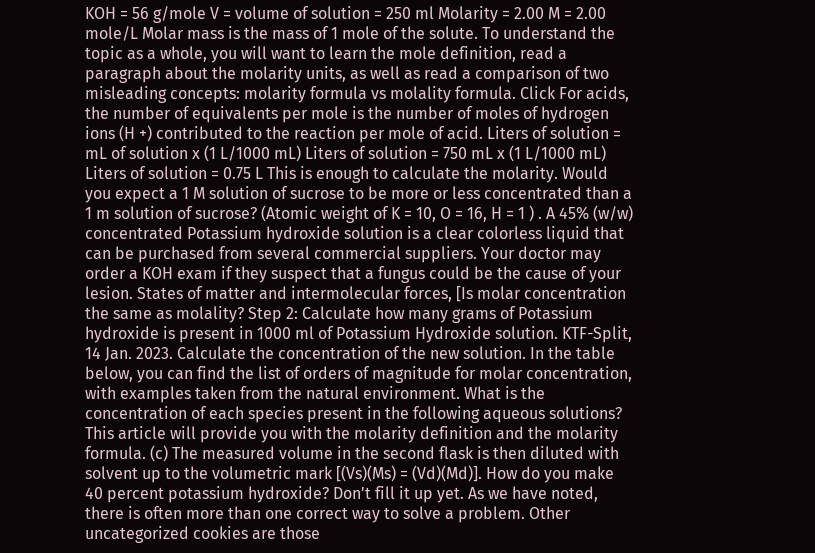KOH = 56 g/mole V = volume of solution = 250 ml Molarity = 2.00 M = 2.00 mole/L Molar mass is the mass of 1 mole of the solute. To understand the topic as a whole, you will want to learn the mole definition, read a paragraph about the molarity units, as well as read a comparison of two misleading concepts: molarity formula vs molality formula. Click For acids, the number of equivalents per mole is the number of moles of hydrogen ions (H +) contributed to the reaction per mole of acid. Liters of solution = mL of solution x (1 L/1000 mL) Liters of solution = 750 mL x (1 L/1000 mL) Liters of solution = 0.75 L This is enough to calculate the molarity. Would you expect a 1 M solution of sucrose to be more or less concentrated than a 1 m solution of sucrose? (Atomic weight of K = 10, O = 16, H = 1 ) . A 45% (w/w) concentrated Potassium hydroxide solution is a clear colorless liquid that can be purchased from several commercial suppliers. Your doctor may order a KOH exam if they suspect that a fungus could be the cause of your lesion. States of matter and intermolecular forces, [Is molar concentration the same as molality? Step 2: Calculate how many grams of Potassium hydroxide is present in 1000 ml of Potassium Hydroxide solution. KTF-Split, 14 Jan. 2023. Calculate the concentration of the new solution. In the table below, you can find the list of orders of magnitude for molar concentration, with examples taken from the natural environment. What is the concentration of each species present in the following aqueous solutions? This article will provide you with the molarity definition and the molarity formula. (c) The measured volume in the second flask is then diluted with solvent up to the volumetric mark [(Vs)(Ms) = (Vd)(Md)]. How do you make 40 percent potassium hydroxide? Don't fill it up yet. As we have noted, there is often more than one correct way to solve a problem. Other uncategorized cookies are those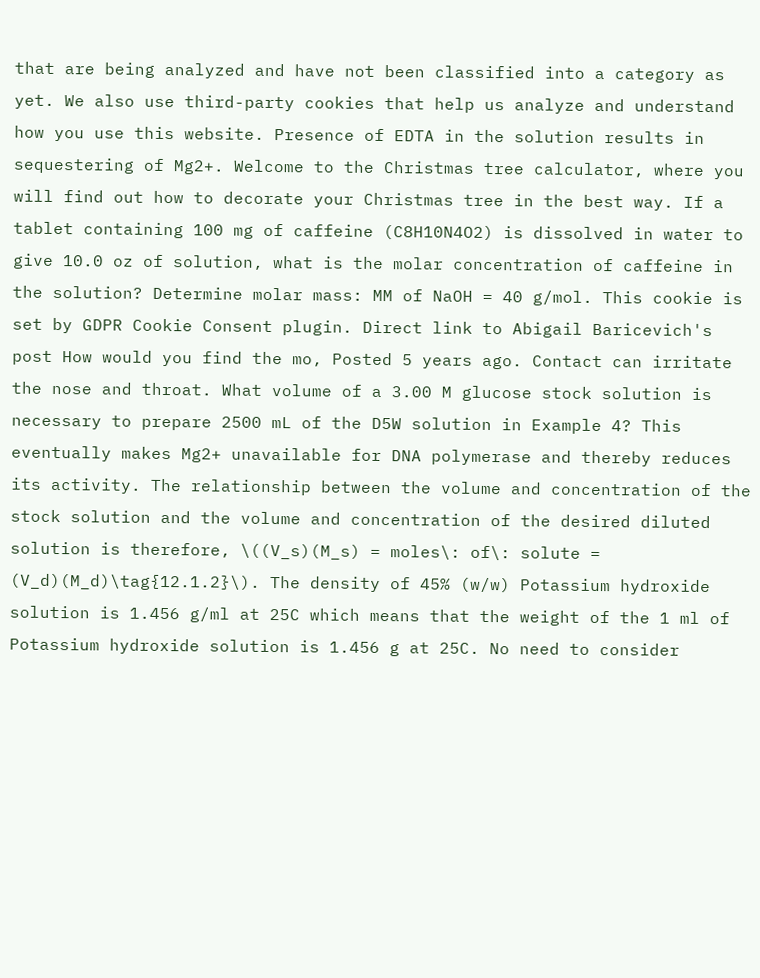that are being analyzed and have not been classified into a category as yet. We also use third-party cookies that help us analyze and understand how you use this website. Presence of EDTA in the solution results in sequestering of Mg2+. Welcome to the Christmas tree calculator, where you will find out how to decorate your Christmas tree in the best way. If a tablet containing 100 mg of caffeine (C8H10N4O2) is dissolved in water to give 10.0 oz of solution, what is the molar concentration of caffeine in the solution? Determine molar mass: MM of NaOH = 40 g/mol. This cookie is set by GDPR Cookie Consent plugin. Direct link to Abigail Baricevich's post How would you find the mo, Posted 5 years ago. Contact can irritate the nose and throat. What volume of a 3.00 M glucose stock solution is necessary to prepare 2500 mL of the D5W solution in Example 4? This eventually makes Mg2+ unavailable for DNA polymerase and thereby reduces its activity. The relationship between the volume and concentration of the stock solution and the volume and concentration of the desired diluted solution is therefore, \((V_s)(M_s) = moles\: of\: solute = (V_d)(M_d)\tag{12.1.2}\). The density of 45% (w/w) Potassium hydroxide solution is 1.456 g/ml at 25C which means that the weight of the 1 ml of Potassium hydroxide solution is 1.456 g at 25C. No need to consider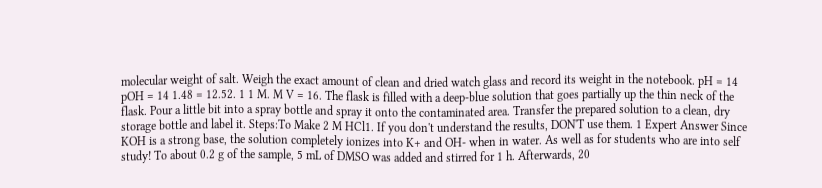molecular weight of salt. Weigh the exact amount of clean and dried watch glass and record its weight in the notebook. pH = 14 pOH = 14 1.48 = 12.52. 1 1 M. M V = 16. The flask is filled with a deep-blue solution that goes partially up the thin neck of the flask. Pour a little bit into a spray bottle and spray it onto the contaminated area. Transfer the prepared solution to a clean, dry storage bottle and label it. Steps:To Make 2 M HCl1. If you don't understand the results, DON'T use them. 1 Expert Answer Since KOH is a strong base, the solution completely ionizes into K+ and OH- when in water. As well as for students who are into self study! To about 0.2 g of the sample, 5 mL of DMSO was added and stirred for 1 h. Afterwards, 20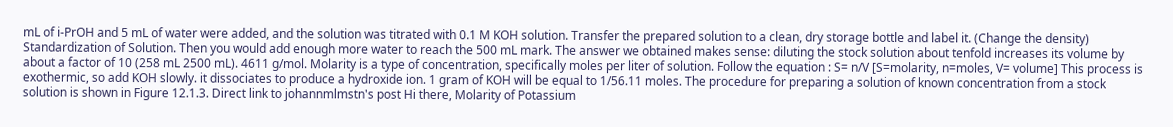mL of i-PrOH and 5 mL of water were added, and the solution was titrated with 0.1 M KOH solution. Transfer the prepared solution to a clean, dry storage bottle and label it. (Change the density) Standardization of Solution. Then you would add enough more water to reach the 500 mL mark. The answer we obtained makes sense: diluting the stock solution about tenfold increases its volume by about a factor of 10 (258 mL 2500 mL). 4611 g/mol. Molarity is a type of concentration, specifically moles per liter of solution. Follow the equation : S= n/V [S=molarity, n=moles, V= volume] This process is exothermic, so add KOH slowly. it dissociates to produce a hydroxide ion. 1 gram of KOH will be equal to 1/56.11 moles. The procedure for preparing a solution of known concentration from a stock solution is shown in Figure 12.1.3. Direct link to johannmlmstn's post Hi there, Molarity of Potassium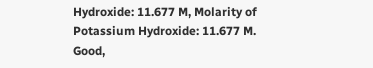Hydroxide: 11.677 M, Molarity of Potassium Hydroxide: 11.677 M. Good,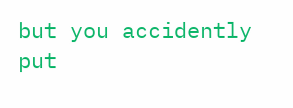but you accidently put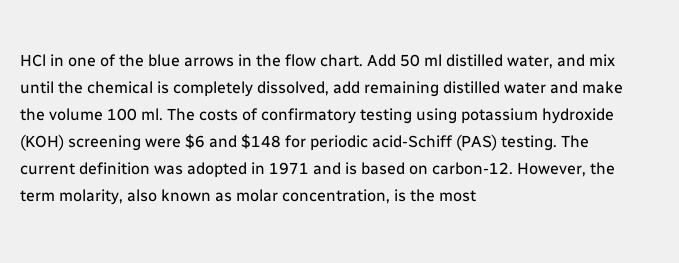HCl in one of the blue arrows in the flow chart. Add 50 ml distilled water, and mix until the chemical is completely dissolved, add remaining distilled water and make the volume 100 ml. The costs of confirmatory testing using potassium hydroxide (KOH) screening were $6 and $148 for periodic acid-Schiff (PAS) testing. The current definition was adopted in 1971 and is based on carbon-12. However, the term molarity, also known as molar concentration, is the most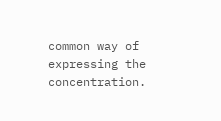common way of expressing the concentration.